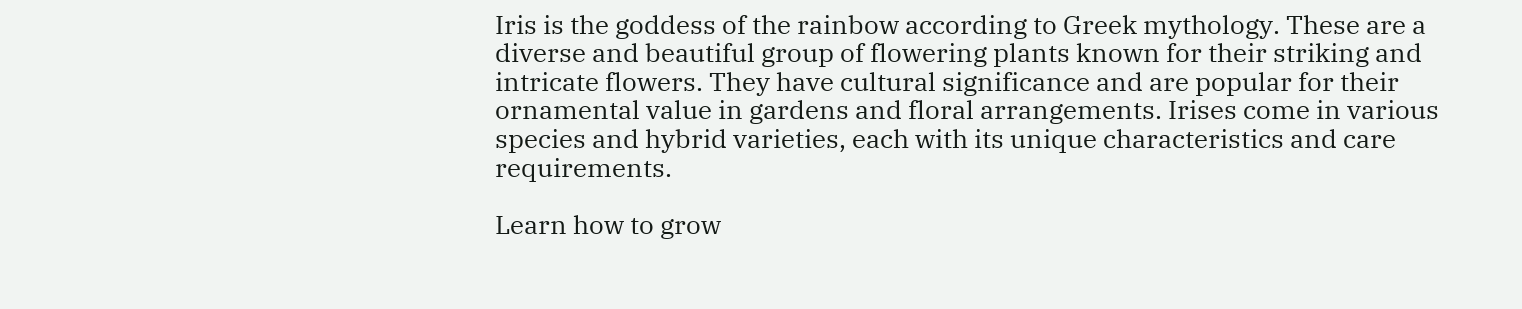Iris is the goddess of the rainbow according to Greek mythology. These are a diverse and beautiful group of flowering plants known for their striking and intricate flowers. They have cultural significance and are popular for their ornamental value in gardens and floral arrangements. Irises come in various species and hybrid varieties, each with its unique characteristics and care requirements.

Learn how to grow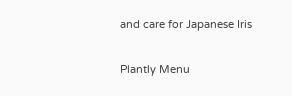and care for Japanese Iris

Plantly Menu